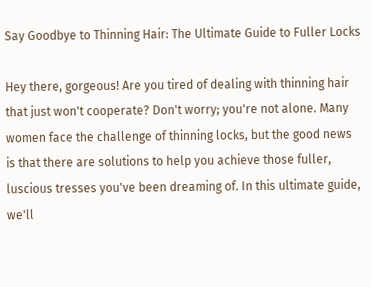Say Goodbye to Thinning Hair: The Ultimate Guide to Fuller Locks

Hey there, gorgeous! Are you tired of dealing with thinning hair that just won't cooperate? Don't worry; you're not alone. Many women face the challenge of thinning locks, but the good news is that there are solutions to help you achieve those fuller, luscious tresses you've been dreaming of. In this ultimate guide, we'll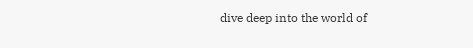dive deep into the world of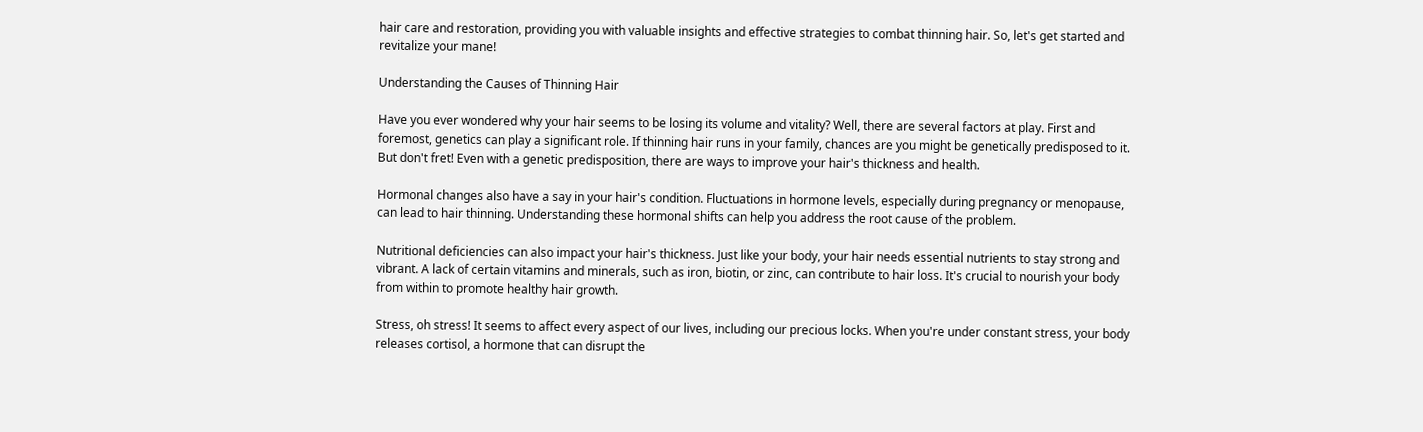hair care and restoration, providing you with valuable insights and effective strategies to combat thinning hair. So, let's get started and revitalize your mane!

Understanding the Causes of Thinning Hair

Have you ever wondered why your hair seems to be losing its volume and vitality? Well, there are several factors at play. First and foremost, genetics can play a significant role. If thinning hair runs in your family, chances are you might be genetically predisposed to it. But don't fret! Even with a genetic predisposition, there are ways to improve your hair's thickness and health.

Hormonal changes also have a say in your hair's condition. Fluctuations in hormone levels, especially during pregnancy or menopause, can lead to hair thinning. Understanding these hormonal shifts can help you address the root cause of the problem.

Nutritional deficiencies can also impact your hair's thickness. Just like your body, your hair needs essential nutrients to stay strong and vibrant. A lack of certain vitamins and minerals, such as iron, biotin, or zinc, can contribute to hair loss. It's crucial to nourish your body from within to promote healthy hair growth.

Stress, oh stress! It seems to affect every aspect of our lives, including our precious locks. When you're under constant stress, your body releases cortisol, a hormone that can disrupt the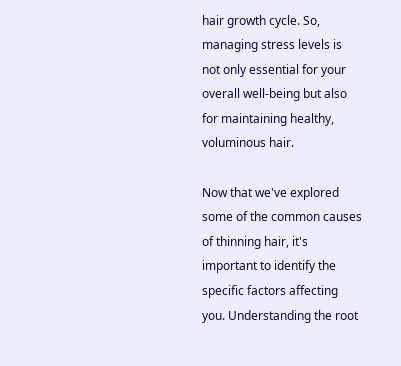hair growth cycle. So, managing stress levels is not only essential for your overall well-being but also for maintaining healthy, voluminous hair.

Now that we've explored some of the common causes of thinning hair, it's important to identify the specific factors affecting you. Understanding the root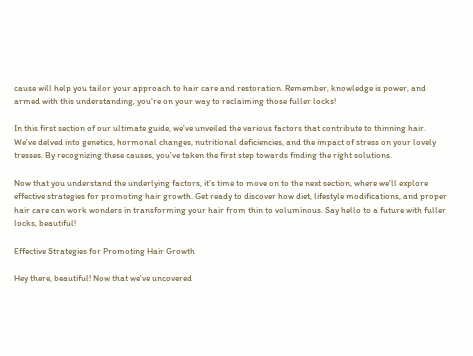cause will help you tailor your approach to hair care and restoration. Remember, knowledge is power, and armed with this understanding, you're on your way to reclaiming those fuller locks!

In this first section of our ultimate guide, we've unveiled the various factors that contribute to thinning hair. We've delved into genetics, hormonal changes, nutritional deficiencies, and the impact of stress on your lovely tresses. By recognizing these causes, you've taken the first step towards finding the right solutions.

Now that you understand the underlying factors, it's time to move on to the next section, where we'll explore effective strategies for promoting hair growth. Get ready to discover how diet, lifestyle modifications, and proper hair care can work wonders in transforming your hair from thin to voluminous. Say hello to a future with fuller locks, beautiful!

Effective Strategies for Promoting Hair Growth

Hey there, beautiful! Now that we've uncovered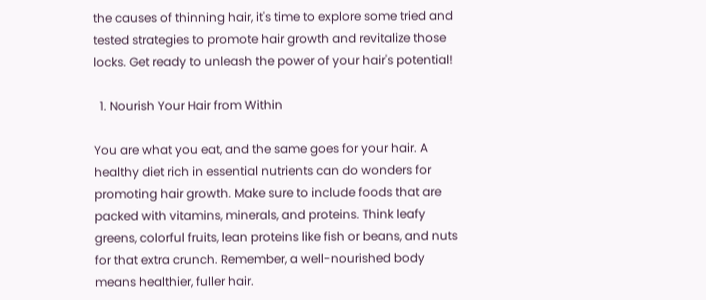the causes of thinning hair, it's time to explore some tried and tested strategies to promote hair growth and revitalize those locks. Get ready to unleash the power of your hair's potential!

  1. Nourish Your Hair from Within

You are what you eat, and the same goes for your hair. A healthy diet rich in essential nutrients can do wonders for promoting hair growth. Make sure to include foods that are packed with vitamins, minerals, and proteins. Think leafy greens, colorful fruits, lean proteins like fish or beans, and nuts for that extra crunch. Remember, a well-nourished body means healthier, fuller hair.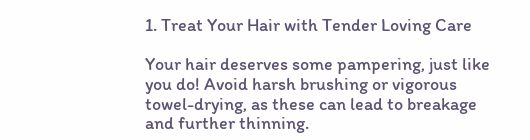1. Treat Your Hair with Tender Loving Care

Your hair deserves some pampering, just like you do! Avoid harsh brushing or vigorous towel-drying, as these can lead to breakage and further thinning.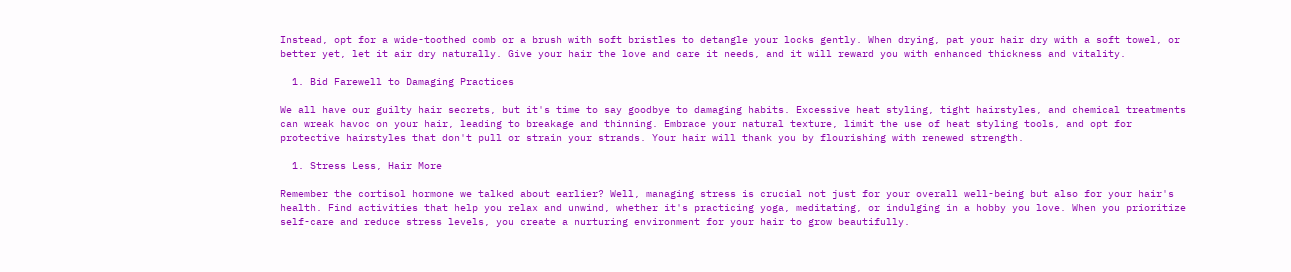Instead, opt for a wide-toothed comb or a brush with soft bristles to detangle your locks gently. When drying, pat your hair dry with a soft towel, or better yet, let it air dry naturally. Give your hair the love and care it needs, and it will reward you with enhanced thickness and vitality.

  1. Bid Farewell to Damaging Practices

We all have our guilty hair secrets, but it's time to say goodbye to damaging habits. Excessive heat styling, tight hairstyles, and chemical treatments can wreak havoc on your hair, leading to breakage and thinning. Embrace your natural texture, limit the use of heat styling tools, and opt for protective hairstyles that don't pull or strain your strands. Your hair will thank you by flourishing with renewed strength.

  1. Stress Less, Hair More

Remember the cortisol hormone we talked about earlier? Well, managing stress is crucial not just for your overall well-being but also for your hair's health. Find activities that help you relax and unwind, whether it's practicing yoga, meditating, or indulging in a hobby you love. When you prioritize self-care and reduce stress levels, you create a nurturing environment for your hair to grow beautifully.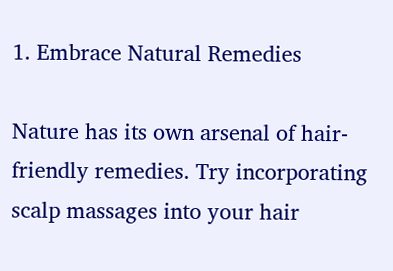1. Embrace Natural Remedies

Nature has its own arsenal of hair-friendly remedies. Try incorporating scalp massages into your hair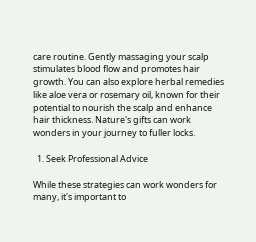care routine. Gently massaging your scalp stimulates blood flow and promotes hair growth. You can also explore herbal remedies like aloe vera or rosemary oil, known for their potential to nourish the scalp and enhance hair thickness. Nature's gifts can work wonders in your journey to fuller locks.

  1. Seek Professional Advice

While these strategies can work wonders for many, it's important to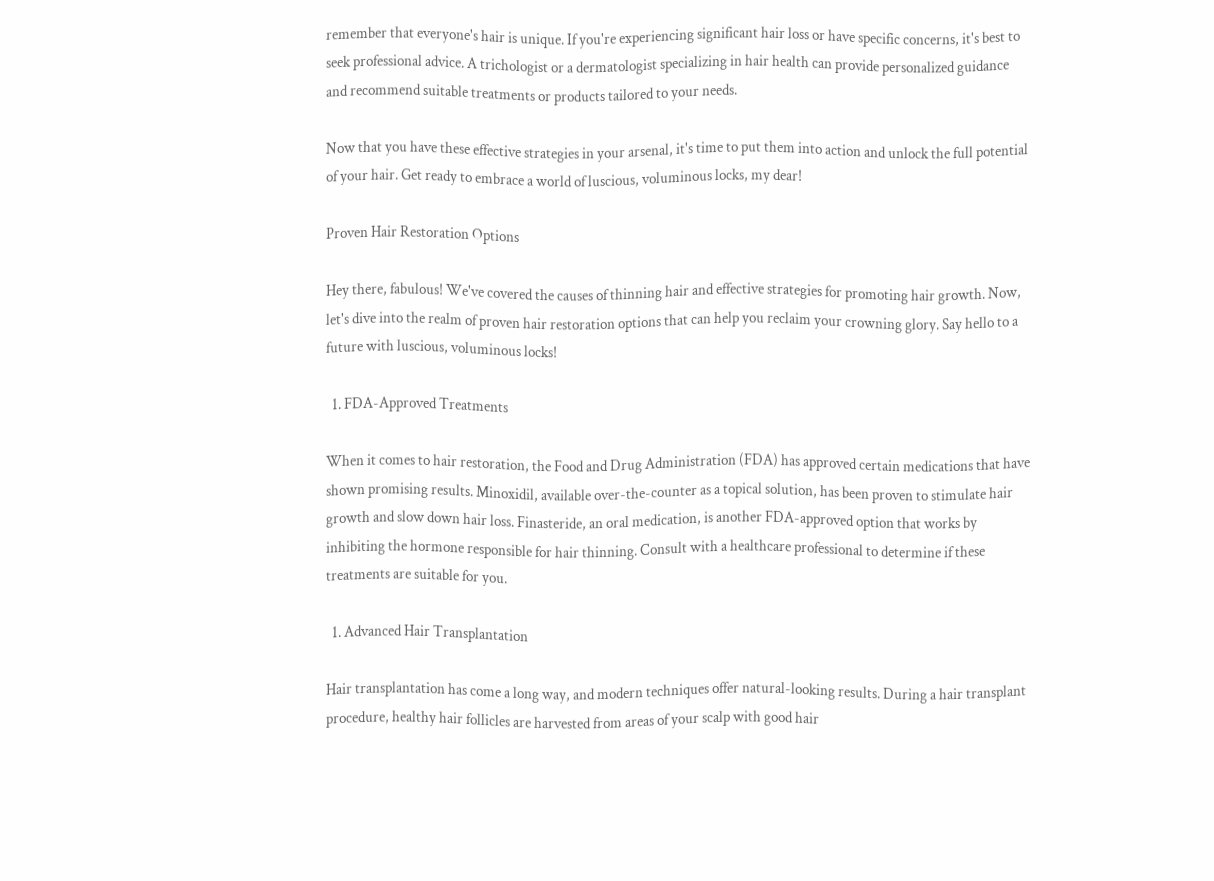remember that everyone's hair is unique. If you're experiencing significant hair loss or have specific concerns, it's best to seek professional advice. A trichologist or a dermatologist specializing in hair health can provide personalized guidance and recommend suitable treatments or products tailored to your needs.

Now that you have these effective strategies in your arsenal, it's time to put them into action and unlock the full potential of your hair. Get ready to embrace a world of luscious, voluminous locks, my dear!

Proven Hair Restoration Options

Hey there, fabulous! We've covered the causes of thinning hair and effective strategies for promoting hair growth. Now, let's dive into the realm of proven hair restoration options that can help you reclaim your crowning glory. Say hello to a future with luscious, voluminous locks!

  1. FDA-Approved Treatments

When it comes to hair restoration, the Food and Drug Administration (FDA) has approved certain medications that have shown promising results. Minoxidil, available over-the-counter as a topical solution, has been proven to stimulate hair growth and slow down hair loss. Finasteride, an oral medication, is another FDA-approved option that works by inhibiting the hormone responsible for hair thinning. Consult with a healthcare professional to determine if these treatments are suitable for you.

  1. Advanced Hair Transplantation

Hair transplantation has come a long way, and modern techniques offer natural-looking results. During a hair transplant procedure, healthy hair follicles are harvested from areas of your scalp with good hair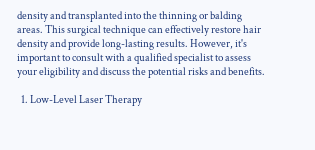density and transplanted into the thinning or balding areas. This surgical technique can effectively restore hair density and provide long-lasting results. However, it's important to consult with a qualified specialist to assess your eligibility and discuss the potential risks and benefits.

  1. Low-Level Laser Therapy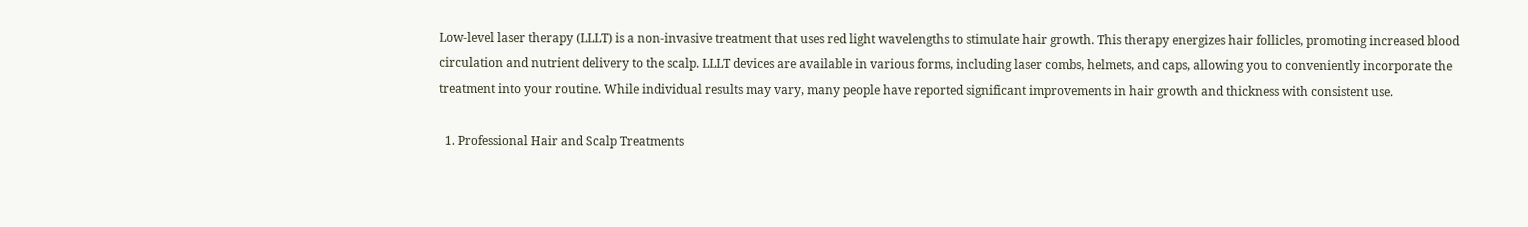Low-level laser therapy (LLLT) is a non-invasive treatment that uses red light wavelengths to stimulate hair growth. This therapy energizes hair follicles, promoting increased blood circulation and nutrient delivery to the scalp. LLLT devices are available in various forms, including laser combs, helmets, and caps, allowing you to conveniently incorporate the treatment into your routine. While individual results may vary, many people have reported significant improvements in hair growth and thickness with consistent use.

  1. Professional Hair and Scalp Treatments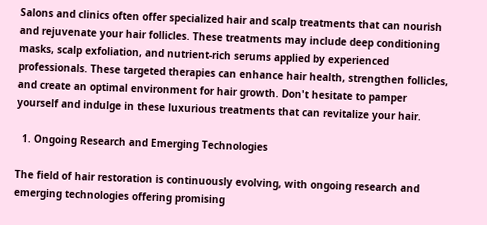Salons and clinics often offer specialized hair and scalp treatments that can nourish and rejuvenate your hair follicles. These treatments may include deep conditioning masks, scalp exfoliation, and nutrient-rich serums applied by experienced professionals. These targeted therapies can enhance hair health, strengthen follicles, and create an optimal environment for hair growth. Don't hesitate to pamper yourself and indulge in these luxurious treatments that can revitalize your hair.

  1. Ongoing Research and Emerging Technologies

The field of hair restoration is continuously evolving, with ongoing research and emerging technologies offering promising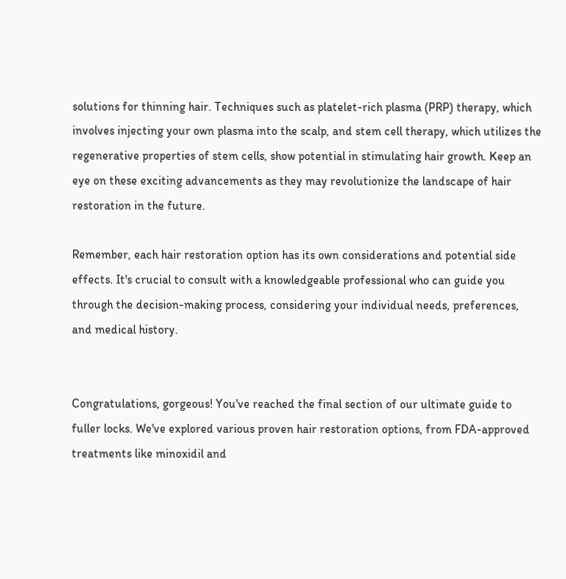solutions for thinning hair. Techniques such as platelet-rich plasma (PRP) therapy, which involves injecting your own plasma into the scalp, and stem cell therapy, which utilizes the regenerative properties of stem cells, show potential in stimulating hair growth. Keep an eye on these exciting advancements as they may revolutionize the landscape of hair restoration in the future.

Remember, each hair restoration option has its own considerations and potential side effects. It's crucial to consult with a knowledgeable professional who can guide you through the decision-making process, considering your individual needs, preferences, and medical history.


Congratulations, gorgeous! You've reached the final section of our ultimate guide to fuller locks. We've explored various proven hair restoration options, from FDA-approved treatments like minoxidil and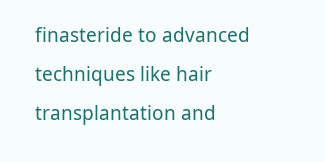finasteride to advanced techniques like hair transplantation and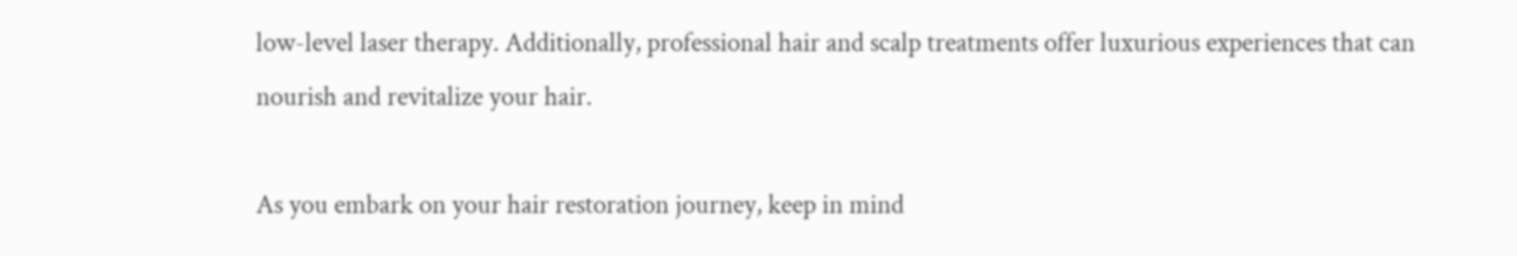low-level laser therapy. Additionally, professional hair and scalp treatments offer luxurious experiences that can nourish and revitalize your hair.

As you embark on your hair restoration journey, keep in mind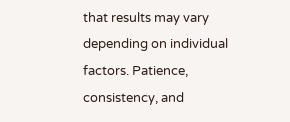that results may vary depending on individual factors. Patience, consistency, and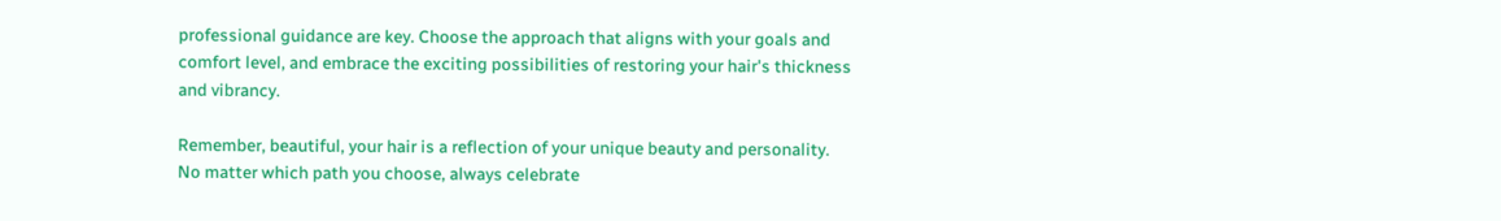professional guidance are key. Choose the approach that aligns with your goals and comfort level, and embrace the exciting possibilities of restoring your hair's thickness and vibrancy.

Remember, beautiful, your hair is a reflection of your unique beauty and personality. No matter which path you choose, always celebrate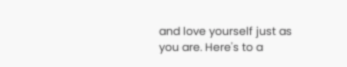and love yourself just as you are. Here's to a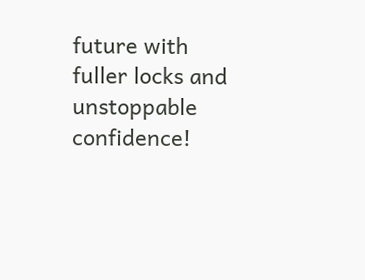future with fuller locks and unstoppable confidence!